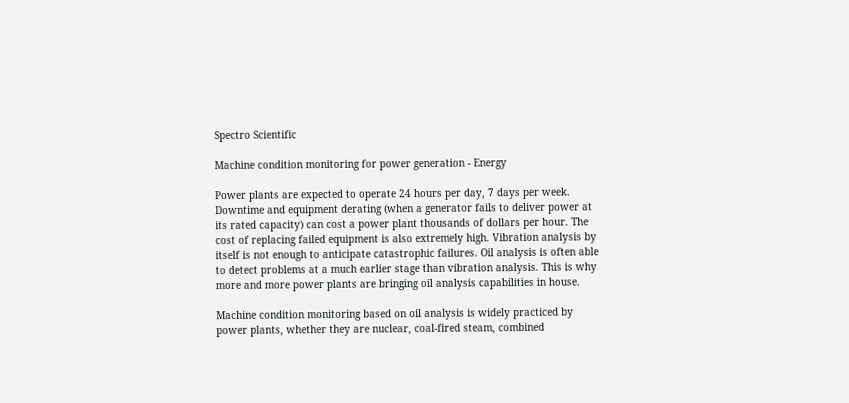Spectro Scientific

Machine condition monitoring for power generation - Energy

Power plants are expected to operate 24 hours per day, 7 days per week. Downtime and equipment derating (when a generator fails to deliver power at its rated capacity) can cost a power plant thousands of dollars per hour. The cost of replacing failed equipment is also extremely high. Vibration analysis by itself is not enough to anticipate catastrophic failures. Oil analysis is often able to detect problems at a much earlier stage than vibration analysis. This is why more and more power plants are bringing oil analysis capabilities in house.

Machine condition monitoring based on oil analysis is widely practiced by power plants, whether they are nuclear, coal-fired steam, combined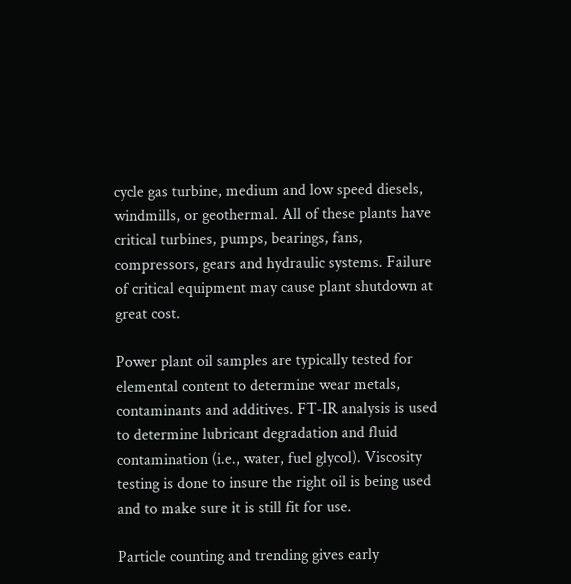cycle gas turbine, medium and low speed diesels, windmills, or geothermal. All of these plants have critical turbines, pumps, bearings, fans, compressors, gears and hydraulic systems. Failure of critical equipment may cause plant shutdown at great cost.

Power plant oil samples are typically tested for elemental content to determine wear metals, contaminants and additives. FT-IR analysis is used to determine lubricant degradation and fluid contamination (i.e., water, fuel glycol). Viscosity testing is done to insure the right oil is being used and to make sure it is still fit for use.

Particle counting and trending gives early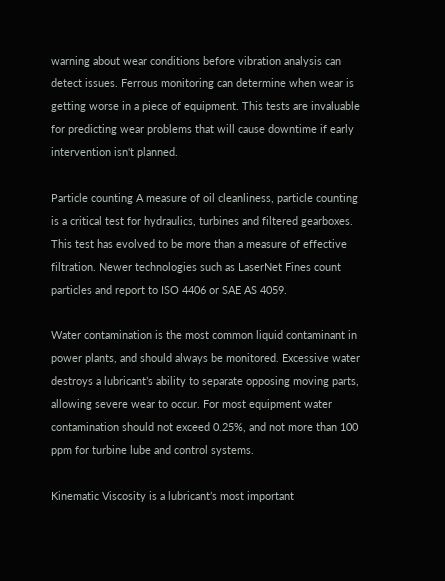warning about wear conditions before vibration analysis can detect issues. Ferrous monitoring can determine when wear is getting worse in a piece of equipment. This tests are invaluable for predicting wear problems that will cause downtime if early intervention isn't planned.

Particle counting A measure of oil cleanliness, particle counting is a critical test for hydraulics, turbines and filtered gearboxes. This test has evolved to be more than a measure of effective filtration. Newer technologies such as LaserNet Fines count particles and report to ISO 4406 or SAE AS 4059.

Water contamination is the most common liquid contaminant in power plants, and should always be monitored. Excessive water destroys a lubricant’s ability to separate opposing moving parts, allowing severe wear to occur. For most equipment water contamination should not exceed 0.25%, and not more than 100 ppm for turbine lube and control systems.

Kinematic Viscosity is a lubricant’s most important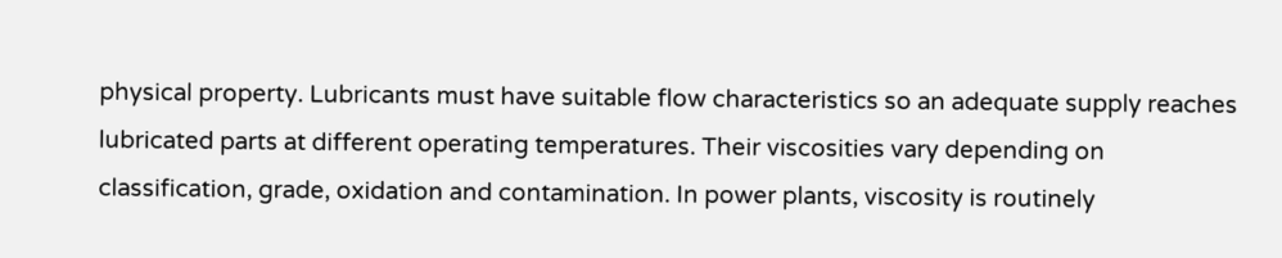physical property. Lubricants must have suitable flow characteristics so an adequate supply reaches lubricated parts at different operating temperatures. Their viscosities vary depending on classification, grade, oxidation and contamination. In power plants, viscosity is routinely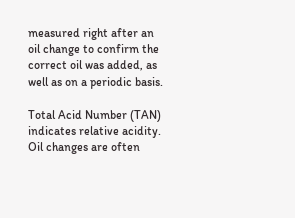measured right after an oil change to confirm the correct oil was added, as well as on a periodic basis.

Total Acid Number (TAN) indicates relative acidity. Oil changes are often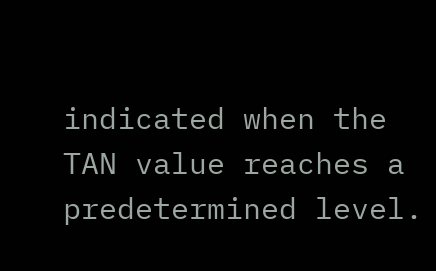indicated when the TAN value reaches a predetermined level.